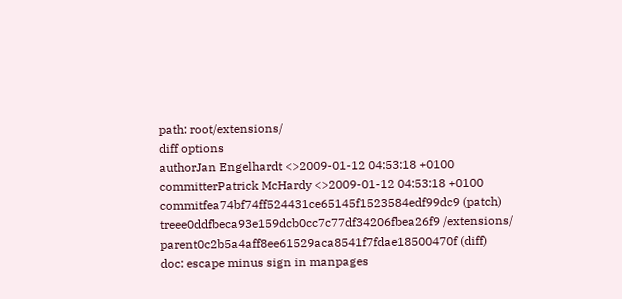path: root/extensions/
diff options
authorJan Engelhardt <>2009-01-12 04:53:18 +0100
committerPatrick McHardy <>2009-01-12 04:53:18 +0100
commitfea74bf74ff524431ce65145f1523584edf99dc9 (patch)
treee0ddfbeca93e159dcb0cc7c77df34206fbea26f9 /extensions/
parent0c2b5a4aff8ee61529aca8541f7fdae18500470f (diff)
doc: escape minus sign in manpages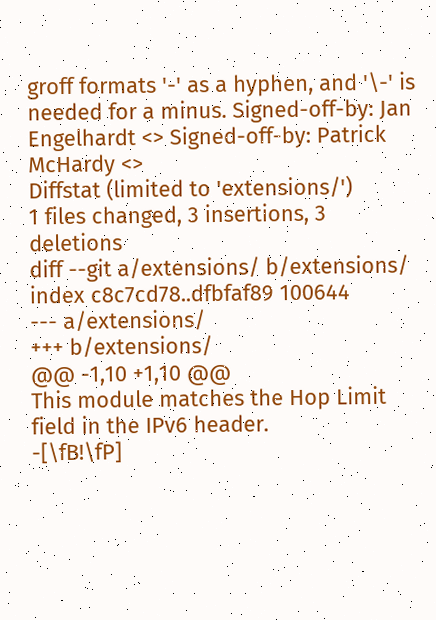groff formats '-' as a hyphen, and '\-' is needed for a minus. Signed-off-by: Jan Engelhardt <> Signed-off-by: Patrick McHardy <>
Diffstat (limited to 'extensions/')
1 files changed, 3 insertions, 3 deletions
diff --git a/extensions/ b/extensions/
index c8c7cd78..dfbfaf89 100644
--- a/extensions/
+++ b/extensions/
@@ -1,10 +1,10 @@
This module matches the Hop Limit field in the IPv6 header.
-[\fB!\fP]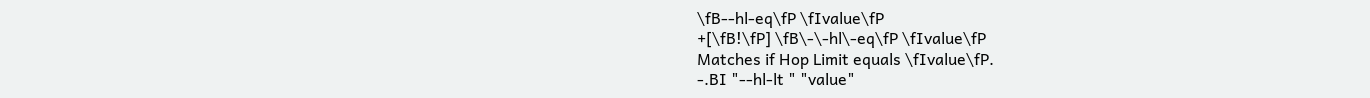\fB--hl-eq\fP \fIvalue\fP
+[\fB!\fP] \fB\-\-hl\-eq\fP \fIvalue\fP
Matches if Hop Limit equals \fIvalue\fP.
-.BI "--hl-lt " "value"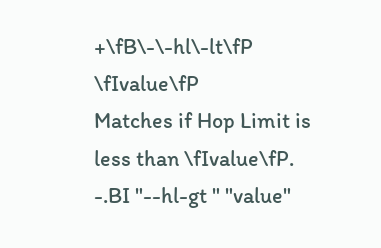+\fB\-\-hl\-lt\fP \fIvalue\fP
Matches if Hop Limit is less than \fIvalue\fP.
-.BI "--hl-gt " "value"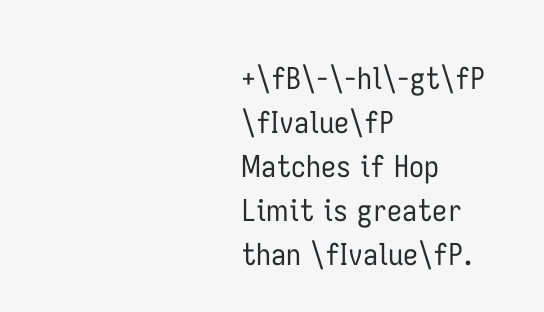+\fB\-\-hl\-gt\fP \fIvalue\fP
Matches if Hop Limit is greater than \fIvalue\fP.